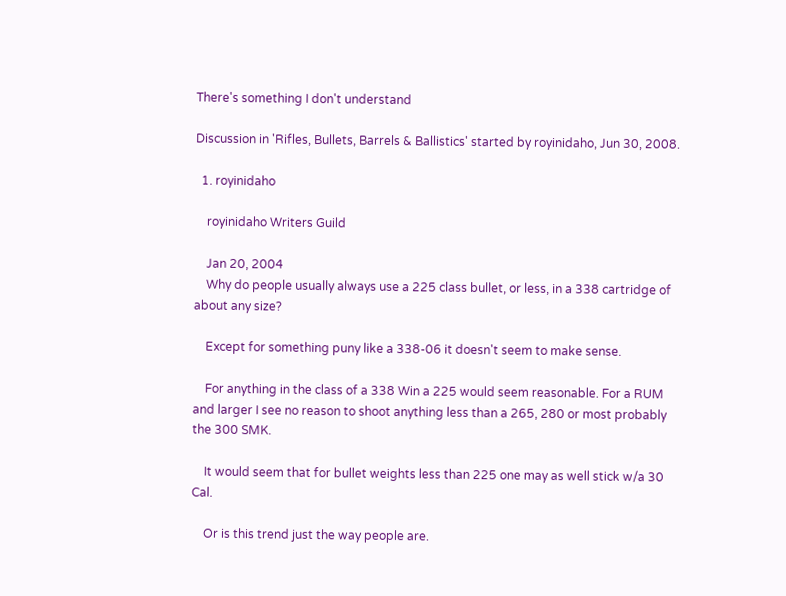There's something I don't understand

Discussion in 'Rifles, Bullets, Barrels & Ballistics' started by royinidaho, Jun 30, 2008.

  1. royinidaho

    royinidaho Writers Guild

    Jan 20, 2004
    Why do people usually always use a 225 class bullet, or less, in a 338 cartridge of about any size?

    Except for something puny like a 338-06 it doesn't seem to make sense.

    For anything in the class of a 338 Win a 225 would seem reasonable. For a RUM and larger I see no reason to shoot anything less than a 265, 280 or most probably the 300 SMK.

    It would seem that for bullet weights less than 225 one may as well stick w/a 30 Cal.

    Or is this trend just the way people are.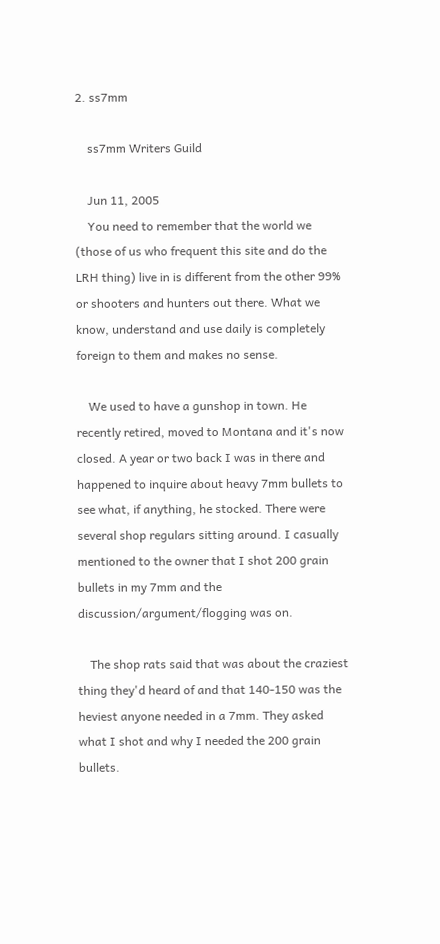2. ss7mm

    ss7mm Writers Guild

    Jun 11, 2005
    You need to remember that the world we (those of us who frequent this site and do the LRH thing) live in is different from the other 99% or shooters and hunters out there. What we know, understand and use daily is completely foreign to them and makes no sense.

    We used to have a gunshop in town. He recently retired, moved to Montana and it's now closed. A year or two back I was in there and happened to inquire about heavy 7mm bullets to see what, if anything, he stocked. There were several shop regulars sitting around. I casually mentioned to the owner that I shot 200 grain bullets in my 7mm and the discussion/argument/flogging was on.

    The shop rats said that was about the craziest thing they'd heard of and that 140-150 was the heviest anyone needed in a 7mm. They asked what I shot and why I needed the 200 grain bullets.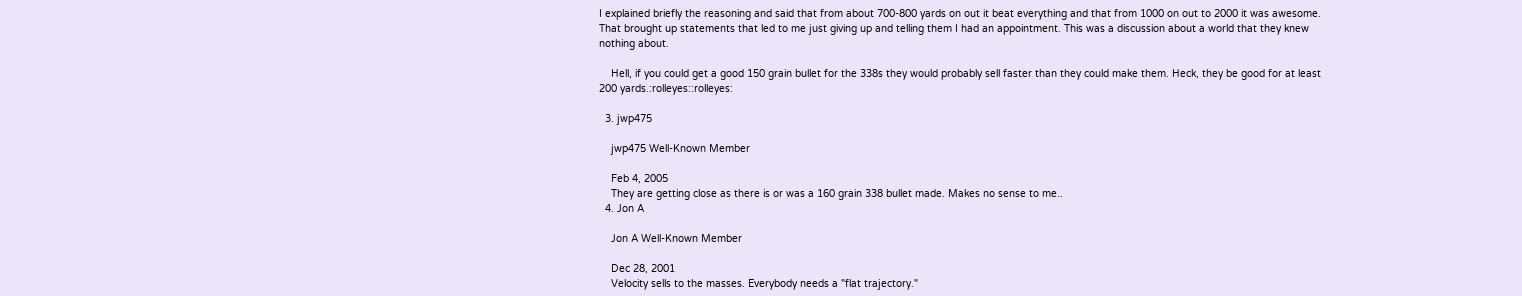I explained briefly the reasoning and said that from about 700-800 yards on out it beat everything and that from 1000 on out to 2000 it was awesome. That brought up statements that led to me just giving up and telling them I had an appointment. This was a discussion about a world that they knew nothing about.

    Hell, if you could get a good 150 grain bullet for the 338s they would probably sell faster than they could make them. Heck, they be good for at least 200 yards.:rolleyes::rolleyes:

  3. jwp475

    jwp475 Well-Known Member

    Feb 4, 2005
    They are getting close as there is or was a 160 grain 338 bullet made. Makes no sense to me..
  4. Jon A

    Jon A Well-Known Member

    Dec 28, 2001
    Velocity sells to the masses. Everybody needs a "flat trajectory."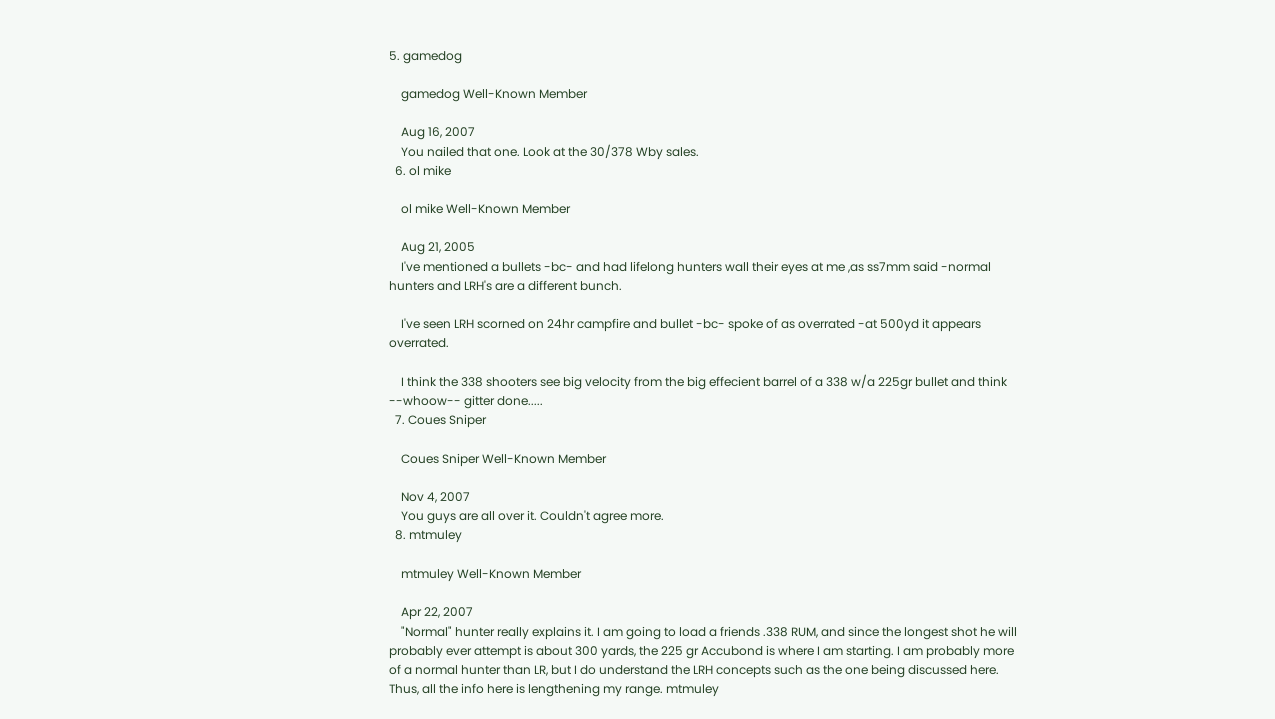5. gamedog

    gamedog Well-Known Member

    Aug 16, 2007
    You nailed that one. Look at the 30/378 Wby sales.
  6. ol mike

    ol mike Well-Known Member

    Aug 21, 2005
    I've mentioned a bullets -bc- and had lifelong hunters wall their eyes at me ,as ss7mm said -normal hunters and LRH's are a different bunch.

    I've seen LRH scorned on 24hr campfire and bullet -bc- spoke of as overrated -at 500yd it appears overrated.

    I think the 338 shooters see big velocity from the big effecient barrel of a 338 w/a 225gr bullet and think --whoow-- gitter done.....
  7. Coues Sniper

    Coues Sniper Well-Known Member

    Nov 4, 2007
    You guys are all over it. Couldn't agree more.
  8. mtmuley

    mtmuley Well-Known Member

    Apr 22, 2007
    "Normal" hunter really explains it. I am going to load a friends .338 RUM, and since the longest shot he will probably ever attempt is about 300 yards, the 225 gr Accubond is where I am starting. I am probably more of a normal hunter than LR, but I do understand the LRH concepts such as the one being discussed here. Thus, all the info here is lengthening my range. mtmuley